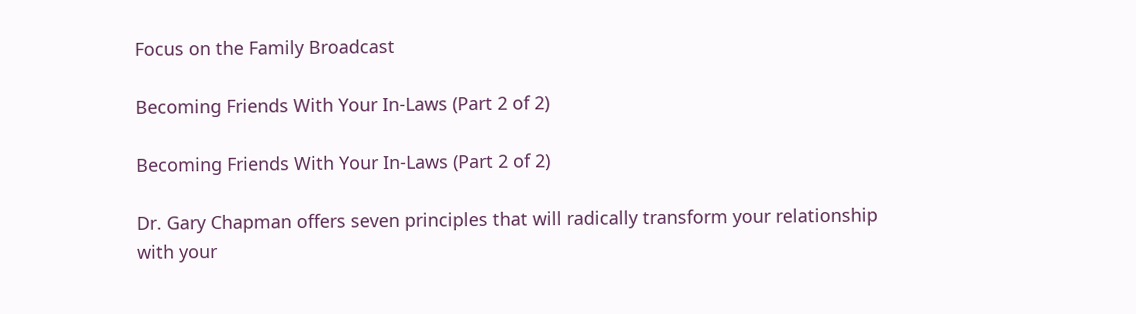Focus on the Family Broadcast

Becoming Friends With Your In-Laws (Part 2 of 2)

Becoming Friends With Your In-Laws (Part 2 of 2)

Dr. Gary Chapman offers seven principles that will radically transform your relationship with your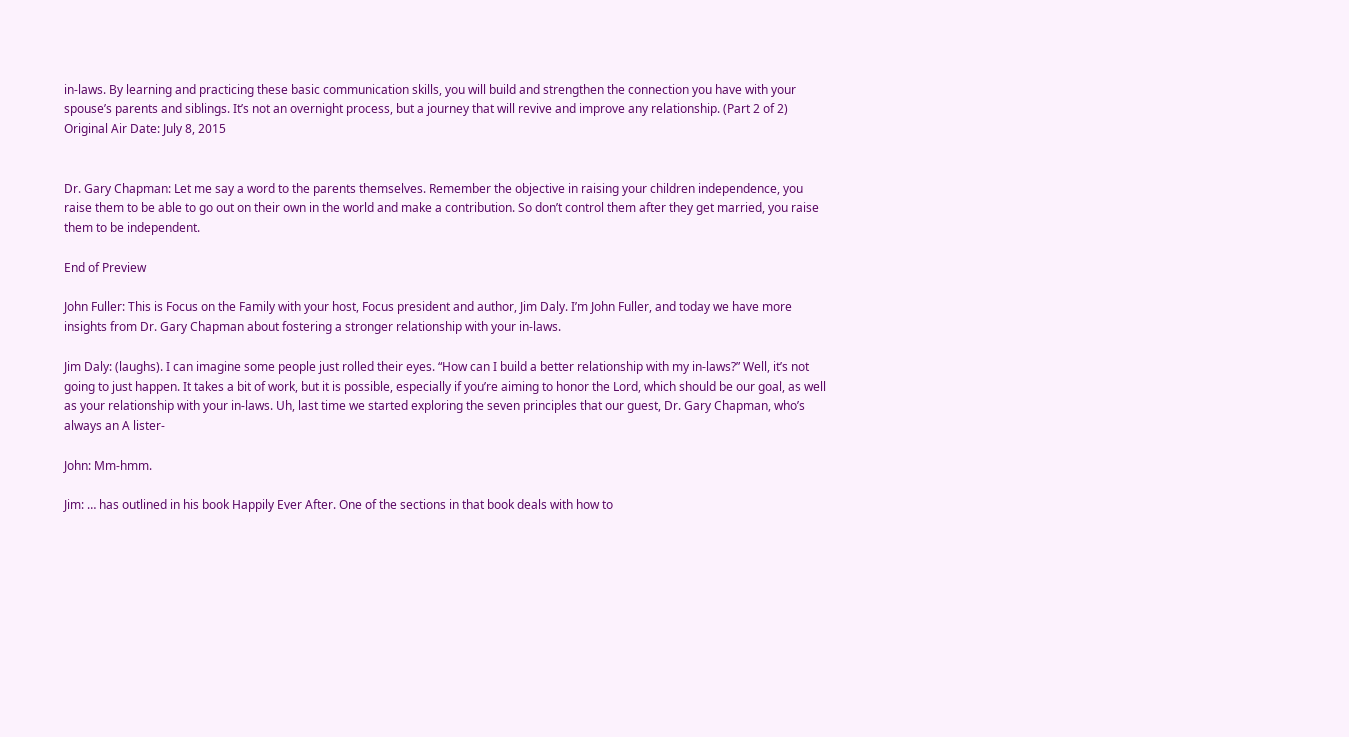in-laws. By learning and practicing these basic communication skills, you will build and strengthen the connection you have with your spouse’s parents and siblings. It’s not an overnight process, but a journey that will revive and improve any relationship. (Part 2 of 2)
Original Air Date: July 8, 2015


Dr. Gary Chapman: Let me say a word to the parents themselves. Remember the objective in raising your children independence, you raise them to be able to go out on their own in the world and make a contribution. So don’t control them after they get married, you raise them to be independent.

End of Preview

John Fuller: This is Focus on the Family with your host, Focus president and author, Jim Daly. I’m John Fuller, and today we have more insights from Dr. Gary Chapman about fostering a stronger relationship with your in-laws.

Jim Daly: (laughs). I can imagine some people just rolled their eyes. “How can I build a better relationship with my in-laws?” Well, it’s not going to just happen. It takes a bit of work, but it is possible, especially if you’re aiming to honor the Lord, which should be our goal, as well as your relationship with your in-laws. Uh, last time we started exploring the seven principles that our guest, Dr. Gary Chapman, who’s always an A lister-

John: Mm-hmm.

Jim: … has outlined in his book Happily Ever After. One of the sections in that book deals with how to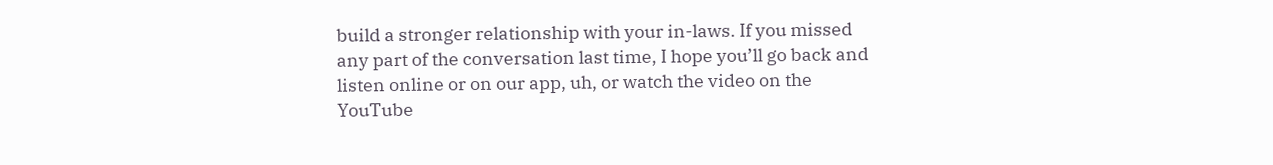build a stronger relationship with your in-laws. If you missed any part of the conversation last time, I hope you’ll go back and listen online or on our app, uh, or watch the video on the YouTube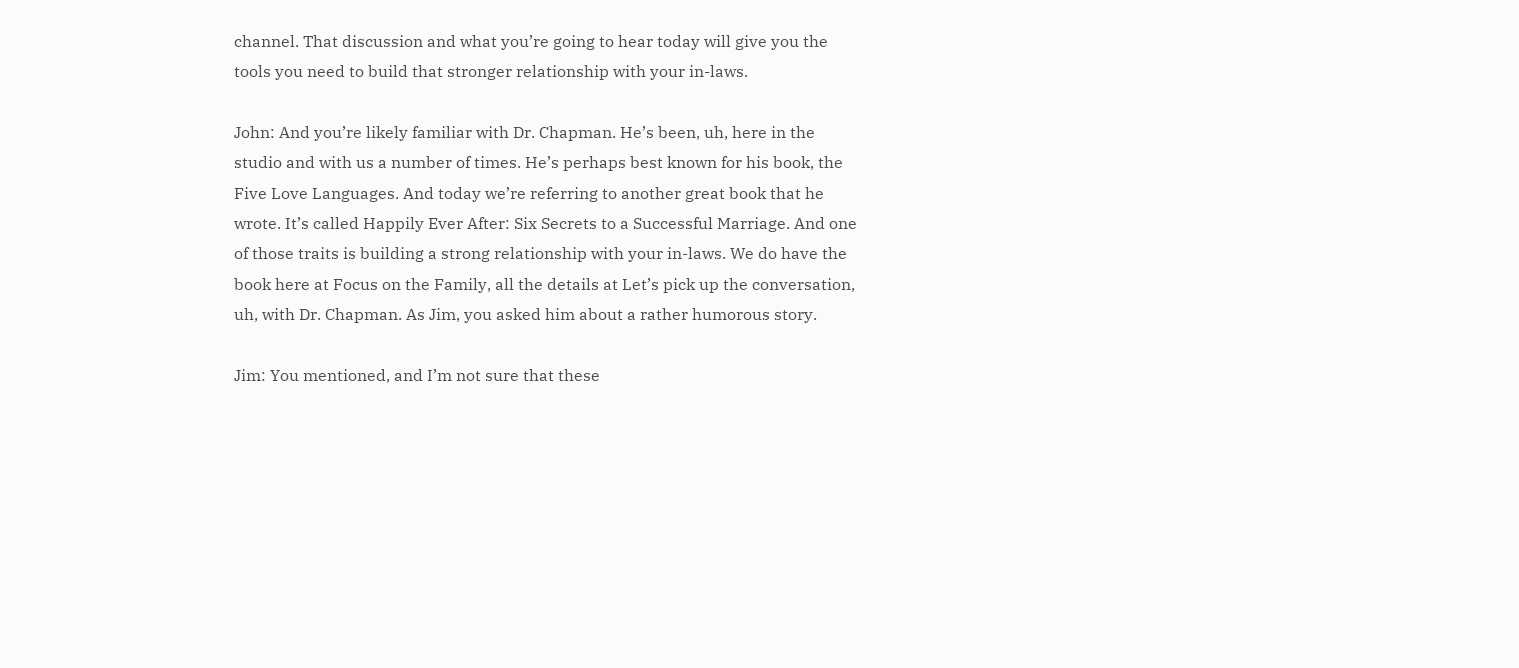channel. That discussion and what you’re going to hear today will give you the tools you need to build that stronger relationship with your in-laws.

John: And you’re likely familiar with Dr. Chapman. He’s been, uh, here in the studio and with us a number of times. He’s perhaps best known for his book, the Five Love Languages. And today we’re referring to another great book that he wrote. It’s called Happily Ever After: Six Secrets to a Successful Marriage. And one of those traits is building a strong relationship with your in-laws. We do have the book here at Focus on the Family, all the details at Let’s pick up the conversation, uh, with Dr. Chapman. As Jim, you asked him about a rather humorous story.

Jim: You mentioned, and I’m not sure that these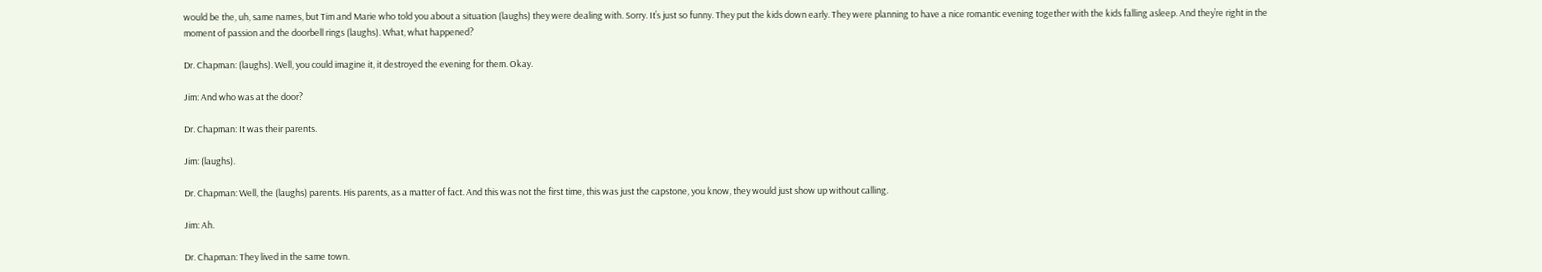would be the, uh, same names, but Tim and Marie who told you about a situation (laughs) they were dealing with. Sorry. It’s just so funny. They put the kids down early. They were planning to have a nice romantic evening together with the kids falling asleep. And they’re right in the moment of passion and the doorbell rings (laughs). What, what happened?

Dr. Chapman: (laughs). Well, you could imagine it, it destroyed the evening for them. Okay.

Jim: And who was at the door?

Dr. Chapman: It was their parents.

Jim: (laughs).

Dr. Chapman: Well, the (laughs) parents. His parents, as a matter of fact. And this was not the first time, this was just the capstone, you know, they would just show up without calling.

Jim: Ah.

Dr. Chapman: They lived in the same town.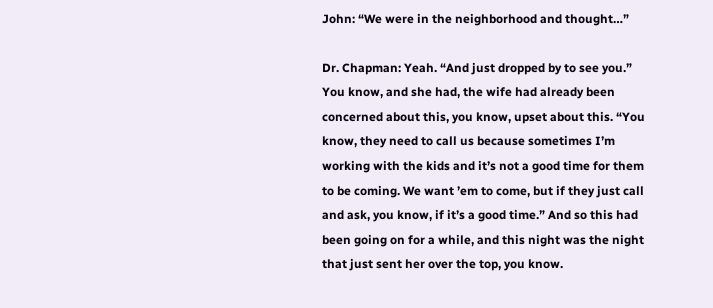John: “We were in the neighborhood and thought…”

Dr. Chapman: Yeah. “And just dropped by to see you.” You know, and she had, the wife had already been concerned about this, you know, upset about this. “You know, they need to call us because sometimes I’m working with the kids and it’s not a good time for them to be coming. We want ’em to come, but if they just call and ask, you know, if it’s a good time.” And so this had been going on for a while, and this night was the night that just sent her over the top, you know.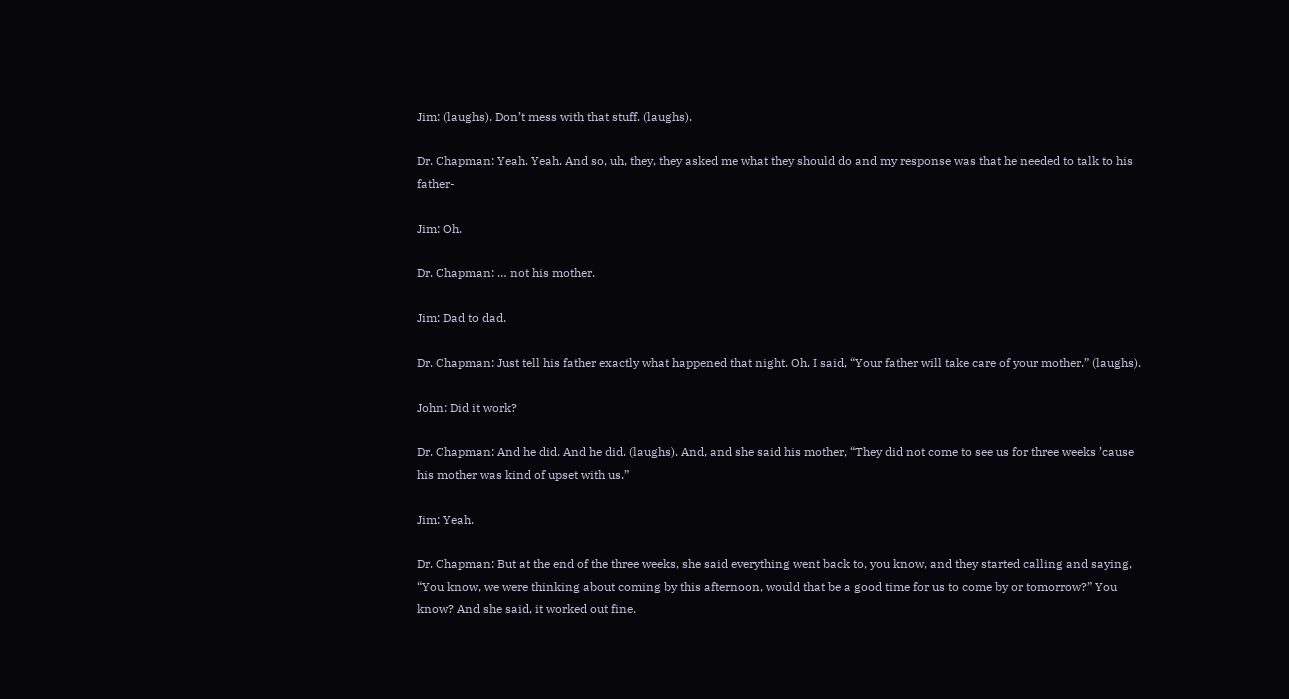Jim: (laughs). Don’t mess with that stuff. (laughs).

Dr. Chapman: Yeah. Yeah. And so, uh, they, they asked me what they should do and my response was that he needed to talk to his father-

Jim: Oh.

Dr. Chapman: … not his mother.

Jim: Dad to dad.

Dr. Chapman: Just tell his father exactly what happened that night. Oh. I said, “Your father will take care of your mother.” (laughs).

John: Did it work?

Dr. Chapman: And he did. And he did. (laughs). And, and she said his mother, “They did not come to see us for three weeks ’cause his mother was kind of upset with us.”

Jim: Yeah.

Dr. Chapman: But at the end of the three weeks, she said everything went back to, you know, and they started calling and saying, “You know, we were thinking about coming by this afternoon, would that be a good time for us to come by or tomorrow?” You know? And she said, it worked out fine.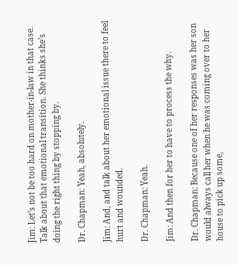Jim: Let’s not be too hard on mother-in-law in that case. Talk about that emotional transition. She thinks she’s doing the right thing by stopping by.

Dr. Chapman: Yeah, absolutely.

Jim: And, and talk about her emotional issue there to feel hurt and wounded.

Dr. Chapman: Yeah.

Jim: And then for her to have to process the why.

Dr. Chapman: Because one of her responses was her son would always call her when he was coming over to her house to pick up some,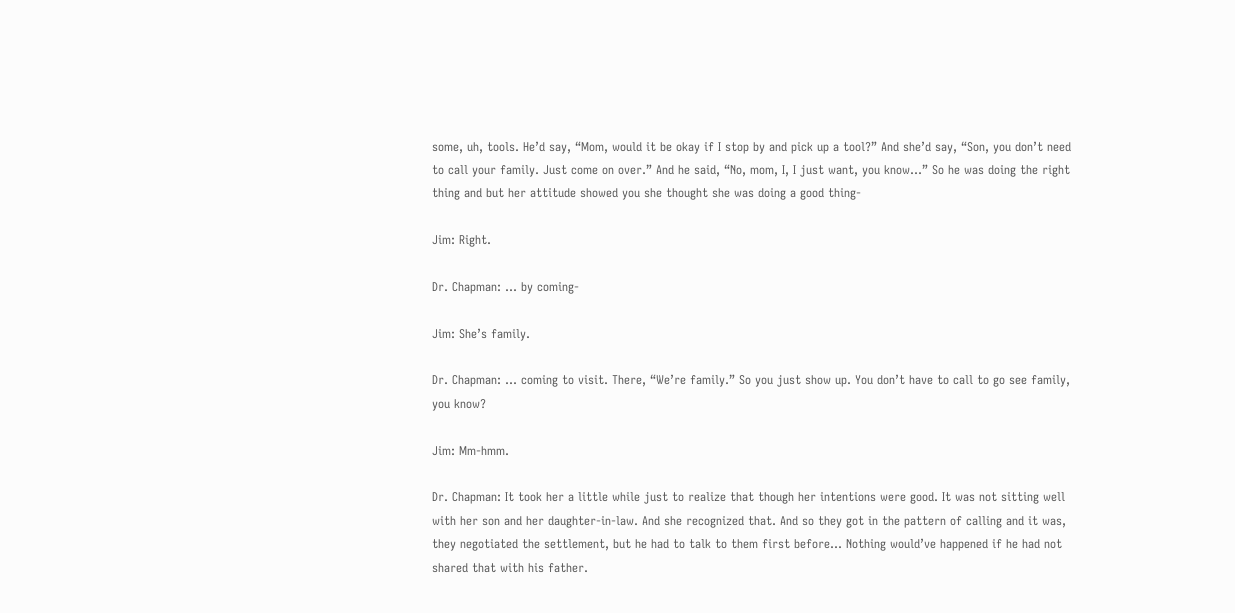some, uh, tools. He’d say, “Mom, would it be okay if I stop by and pick up a tool?” And she’d say, “Son, you don’t need to call your family. Just come on over.” And he said, “No, mom, I, I just want, you know…” So he was doing the right thing and but her attitude showed you she thought she was doing a good thing-

Jim: Right.

Dr. Chapman: … by coming-

Jim: She’s family.

Dr. Chapman: … coming to visit. There, “We’re family.” So you just show up. You don’t have to call to go see family, you know?

Jim: Mm-hmm.

Dr. Chapman: It took her a little while just to realize that though her intentions were good. It was not sitting well with her son and her daughter-in-law. And she recognized that. And so they got in the pattern of calling and it was, they negotiated the settlement, but he had to talk to them first before… Nothing would’ve happened if he had not shared that with his father.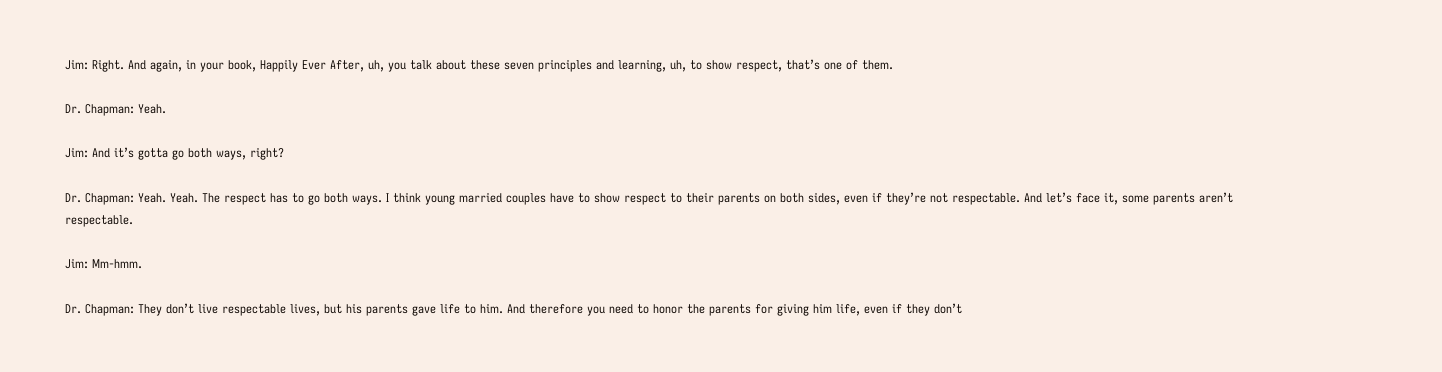Jim: Right. And again, in your book, Happily Ever After, uh, you talk about these seven principles and learning, uh, to show respect, that’s one of them.

Dr. Chapman: Yeah.

Jim: And it’s gotta go both ways, right?

Dr. Chapman: Yeah. Yeah. The respect has to go both ways. I think young married couples have to show respect to their parents on both sides, even if they’re not respectable. And let’s face it, some parents aren’t respectable.

Jim: Mm-hmm.

Dr. Chapman: They don’t live respectable lives, but his parents gave life to him. And therefore you need to honor the parents for giving him life, even if they don’t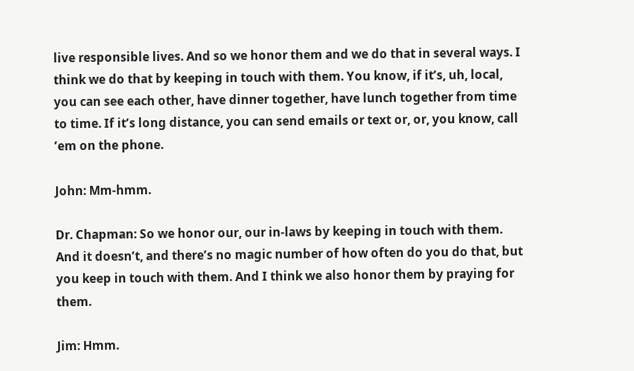live responsible lives. And so we honor them and we do that in several ways. I think we do that by keeping in touch with them. You know, if it’s, uh, local, you can see each other, have dinner together, have lunch together from time to time. If it’s long distance, you can send emails or text or, or, you know, call ’em on the phone.

John: Mm-hmm.

Dr. Chapman: So we honor our, our in-laws by keeping in touch with them. And it doesn’t, and there’s no magic number of how often do you do that, but you keep in touch with them. And I think we also honor them by praying for them.

Jim: Hmm.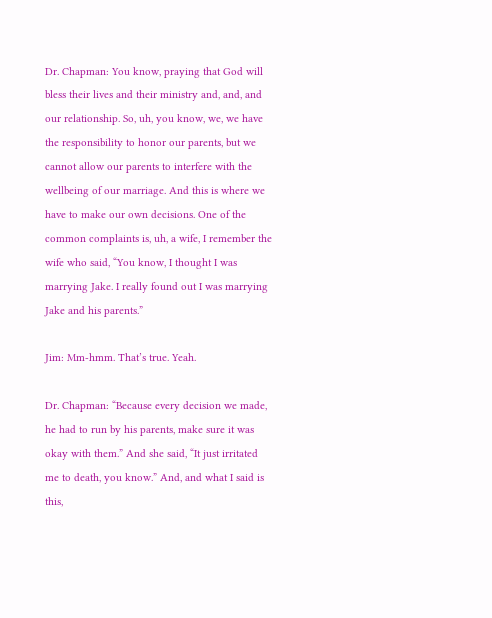Dr. Chapman: You know, praying that God will bless their lives and their ministry and, and, and our relationship. So, uh, you know, we, we have the responsibility to honor our parents, but we cannot allow our parents to interfere with the wellbeing of our marriage. And this is where we have to make our own decisions. One of the common complaints is, uh, a wife, I remember the wife who said, “You know, I thought I was marrying Jake. I really found out I was marrying Jake and his parents.”

Jim: Mm-hmm. That’s true. Yeah.

Dr. Chapman: “Because every decision we made, he had to run by his parents, make sure it was okay with them.” And she said, “It just irritated me to death, you know.” And, and what I said is this,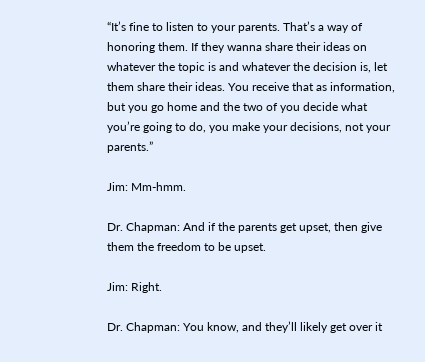“It’s fine to listen to your parents. That’s a way of honoring them. If they wanna share their ideas on whatever the topic is and whatever the decision is, let them share their ideas. You receive that as information, but you go home and the two of you decide what you’re going to do, you make your decisions, not your parents.”

Jim: Mm-hmm.

Dr. Chapman: And if the parents get upset, then give them the freedom to be upset.

Jim: Right.

Dr. Chapman: You know, and they’ll likely get over it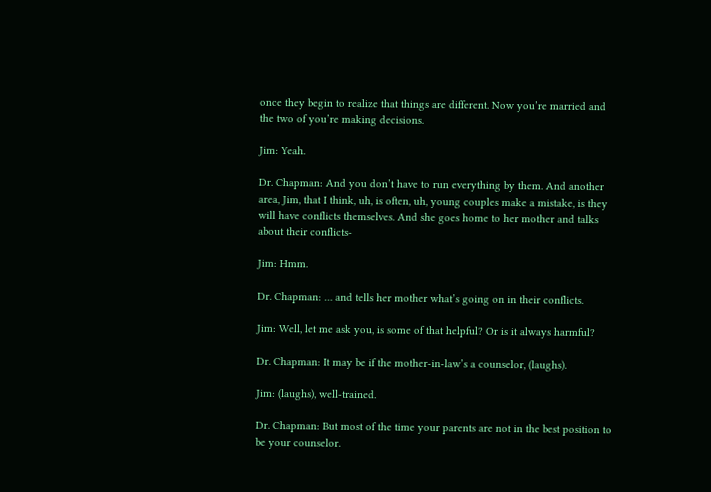once they begin to realize that things are different. Now you’re married and the two of you’re making decisions.

Jim: Yeah.

Dr. Chapman: And you don’t have to run everything by them. And another area, Jim, that I think, uh, is often, uh, young couples make a mistake, is they will have conflicts themselves. And she goes home to her mother and talks about their conflicts-

Jim: Hmm.

Dr. Chapman: … and tells her mother what’s going on in their conflicts.

Jim: Well, let me ask you, is some of that helpful? Or is it always harmful?

Dr. Chapman: It may be if the mother-in-law’s a counselor, (laughs).

Jim: (laughs), well-trained.

Dr. Chapman: But most of the time your parents are not in the best position to be your counselor.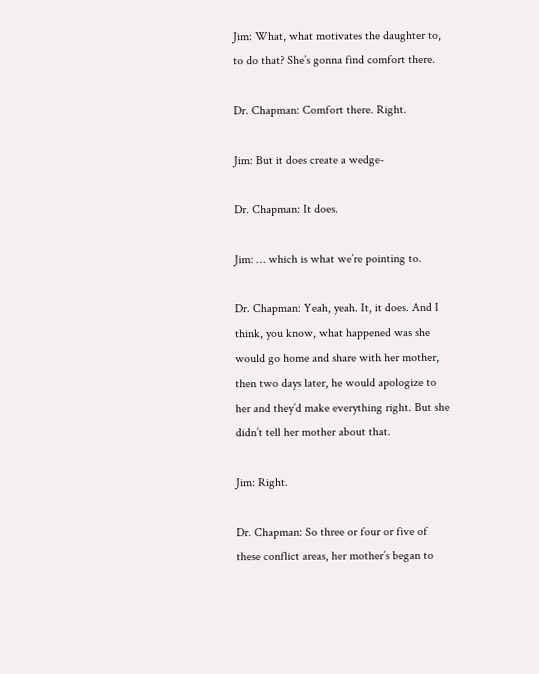Jim: What, what motivates the daughter to, to do that? She’s gonna find comfort there.

Dr. Chapman: Comfort there. Right.

Jim: But it does create a wedge-

Dr. Chapman: It does.

Jim: … which is what we’re pointing to.

Dr. Chapman: Yeah, yeah. It, it does. And I think, you know, what happened was she would go home and share with her mother, then two days later, he would apologize to her and they’d make everything right. But she didn’t tell her mother about that.

Jim: Right.

Dr. Chapman: So three or four or five of these conflict areas, her mother’s began to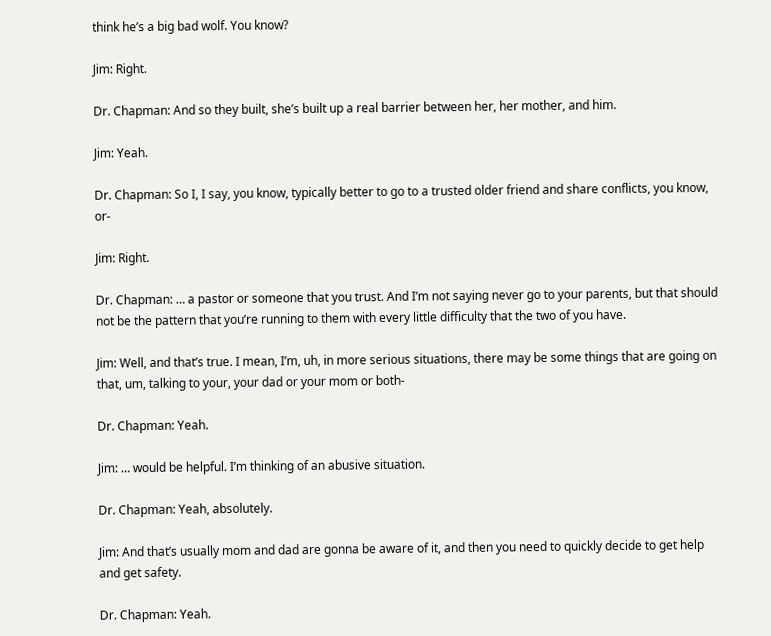think he’s a big bad wolf. You know?

Jim: Right.

Dr. Chapman: And so they built, she’s built up a real barrier between her, her mother, and him.

Jim: Yeah.

Dr. Chapman: So I, I say, you know, typically better to go to a trusted older friend and share conflicts, you know, or-

Jim: Right.

Dr. Chapman: … a pastor or someone that you trust. And I’m not saying never go to your parents, but that should not be the pattern that you’re running to them with every little difficulty that the two of you have.

Jim: Well, and that’s true. I mean, I’m, uh, in more serious situations, there may be some things that are going on that, um, talking to your, your dad or your mom or both-

Dr. Chapman: Yeah.

Jim: … would be helpful. I’m thinking of an abusive situation.

Dr. Chapman: Yeah, absolutely.

Jim: And that’s usually mom and dad are gonna be aware of it, and then you need to quickly decide to get help and get safety.

Dr. Chapman: Yeah.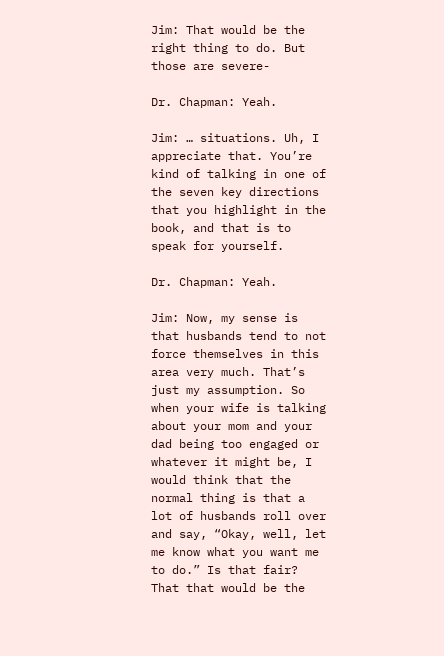Jim: That would be the right thing to do. But those are severe-

Dr. Chapman: Yeah.

Jim: … situations. Uh, I appreciate that. You’re kind of talking in one of the seven key directions that you highlight in the book, and that is to speak for yourself.

Dr. Chapman: Yeah.

Jim: Now, my sense is that husbands tend to not force themselves in this area very much. That’s just my assumption. So when your wife is talking about your mom and your dad being too engaged or whatever it might be, I would think that the normal thing is that a lot of husbands roll over and say, “Okay, well, let me know what you want me to do.” Is that fair? That that would be the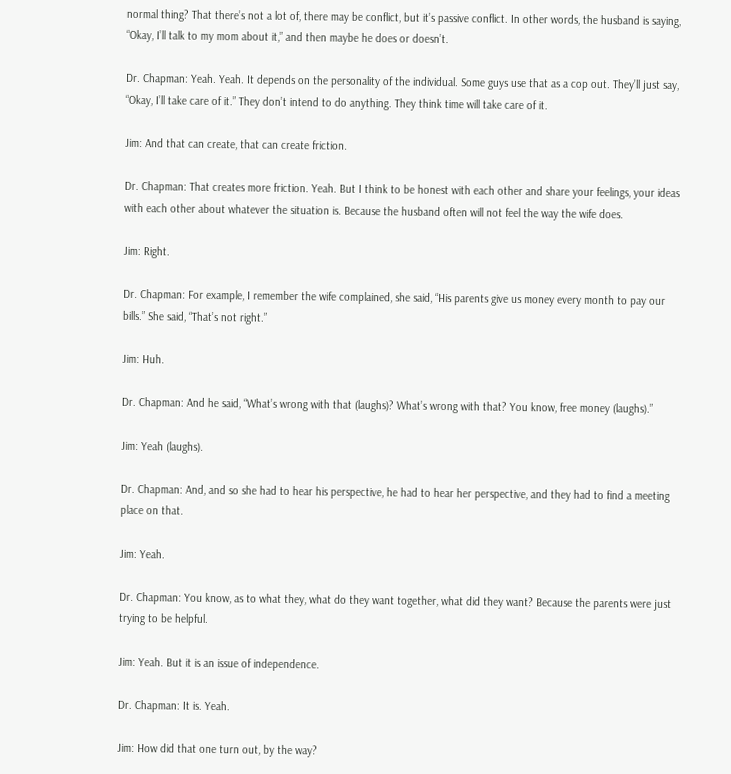normal thing? That there’s not a lot of, there may be conflict, but it’s passive conflict. In other words, the husband is saying, “Okay, I’ll talk to my mom about it,” and then maybe he does or doesn’t.

Dr. Chapman: Yeah. Yeah. It depends on the personality of the individual. Some guys use that as a cop out. They’ll just say, “Okay, I’ll take care of it.” They don’t intend to do anything. They think time will take care of it.

Jim: And that can create, that can create friction.

Dr. Chapman: That creates more friction. Yeah. But I think to be honest with each other and share your feelings, your ideas with each other about whatever the situation is. Because the husband often will not feel the way the wife does.

Jim: Right.

Dr. Chapman: For example, I remember the wife complained, she said, “His parents give us money every month to pay our bills.” She said, “That’s not right.”

Jim: Huh.

Dr. Chapman: And he said, “What’s wrong with that (laughs)? What’s wrong with that? You know, free money (laughs).”

Jim: Yeah (laughs).

Dr. Chapman: And, and so she had to hear his perspective, he had to hear her perspective, and they had to find a meeting place on that.

Jim: Yeah.

Dr. Chapman: You know, as to what they, what do they want together, what did they want? Because the parents were just trying to be helpful.

Jim: Yeah. But it is an issue of independence.

Dr. Chapman: It is. Yeah.

Jim: How did that one turn out, by the way?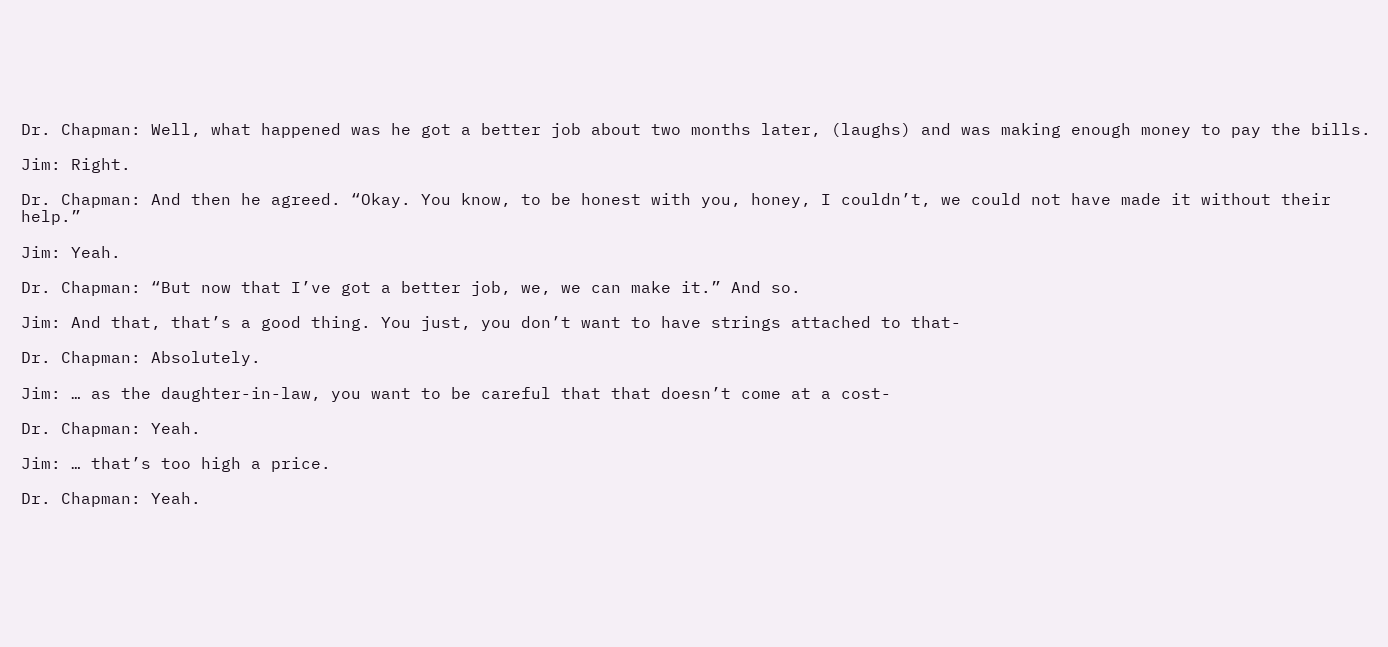Dr. Chapman: Well, what happened was he got a better job about two months later, (laughs) and was making enough money to pay the bills.

Jim: Right.

Dr. Chapman: And then he agreed. “Okay. You know, to be honest with you, honey, I couldn’t, we could not have made it without their help.”

Jim: Yeah.

Dr. Chapman: “But now that I’ve got a better job, we, we can make it.” And so.

Jim: And that, that’s a good thing. You just, you don’t want to have strings attached to that-

Dr. Chapman: Absolutely.

Jim: … as the daughter-in-law, you want to be careful that that doesn’t come at a cost-

Dr. Chapman: Yeah.

Jim: … that’s too high a price.

Dr. Chapman: Yeah.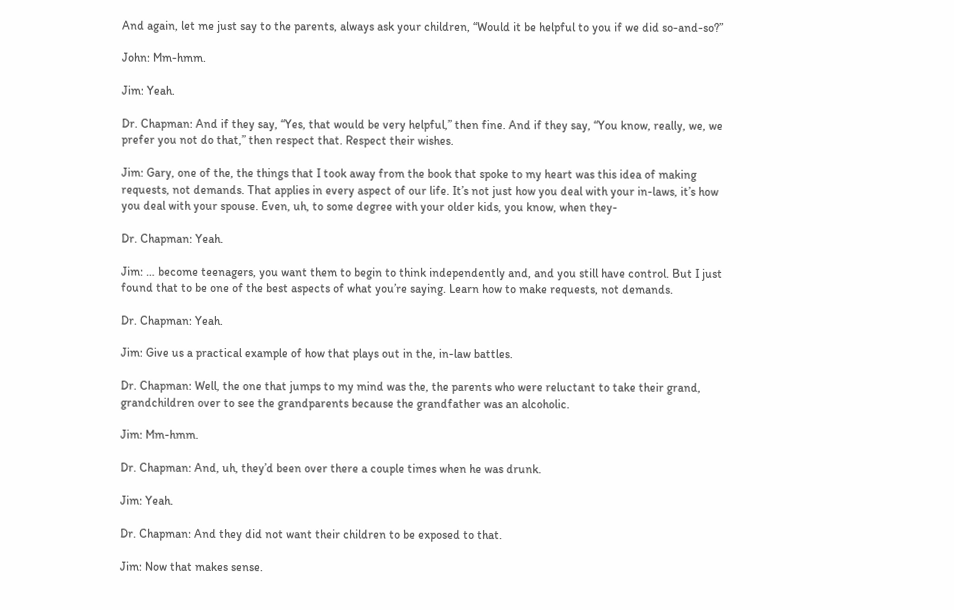And again, let me just say to the parents, always ask your children, “Would it be helpful to you if we did so-and-so?”

John: Mm-hmm.

Jim: Yeah.

Dr. Chapman: And if they say, “Yes, that would be very helpful,” then fine. And if they say, “You know, really, we, we prefer you not do that,” then respect that. Respect their wishes.

Jim: Gary, one of the, the things that I took away from the book that spoke to my heart was this idea of making requests, not demands. That applies in every aspect of our life. It’s not just how you deal with your in-laws, it’s how you deal with your spouse. Even, uh, to some degree with your older kids, you know, when they-

Dr. Chapman: Yeah.

Jim: … become teenagers, you want them to begin to think independently and, and you still have control. But I just found that to be one of the best aspects of what you’re saying. Learn how to make requests, not demands.

Dr. Chapman: Yeah.

Jim: Give us a practical example of how that plays out in the, in-law battles.

Dr. Chapman: Well, the one that jumps to my mind was the, the parents who were reluctant to take their grand, grandchildren over to see the grandparents because the grandfather was an alcoholic.

Jim: Mm-hmm.

Dr. Chapman: And, uh, they’d been over there a couple times when he was drunk.

Jim: Yeah.

Dr. Chapman: And they did not want their children to be exposed to that.

Jim: Now that makes sense.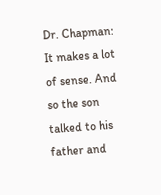Dr. Chapman: It makes a lot of sense. And so the son talked to his father and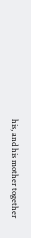his, and his mother together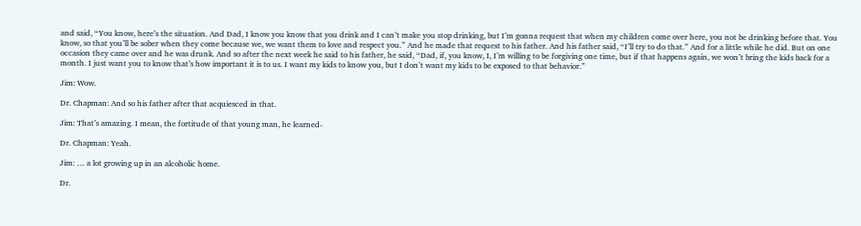and said, “You know, here’s the situation. And Dad, I know you know that you drink and I can’t make you stop drinking, but I’m gonna request that when my children come over here, you not be drinking before that. You know, so that you’ll be sober when they come because we, we want them to love and respect you.” And he made that request to his father. And his father said, “I’ll try to do that.” And for a little while he did. But on one occasion they came over and he was drunk. And so after the next week he said to his father, he said, “Dad, if, you know, I, I’m willing to be forgiving one time, but if that happens again, we won’t bring the kids back for a month. I just want you to know that’s how important it is to us. I want my kids to know you, but I don’t want my kids to be exposed to that behavior.”

Jim: Wow.

Dr. Chapman: And so his father after that acquiesced in that.

Jim: That’s amazing. I mean, the fortitude of that young man, he learned-

Dr. Chapman: Yeah.

Jim: … a lot growing up in an alcoholic home.

Dr.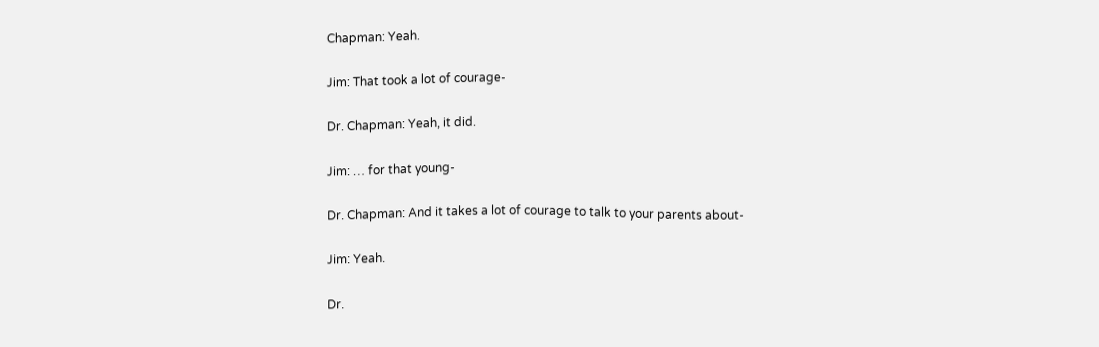Chapman: Yeah.

Jim: That took a lot of courage-

Dr. Chapman: Yeah, it did.

Jim: … for that young-

Dr. Chapman: And it takes a lot of courage to talk to your parents about-

Jim: Yeah.

Dr.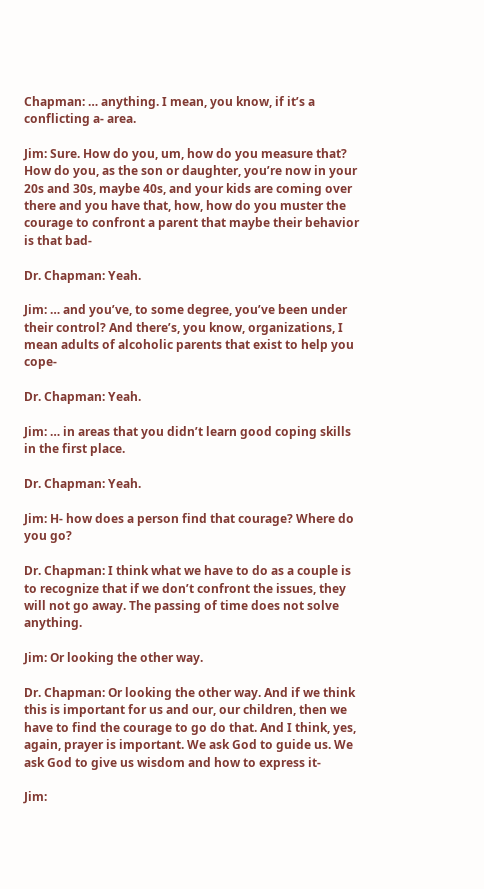Chapman: … anything. I mean, you know, if it’s a conflicting a- area.

Jim: Sure. How do you, um, how do you measure that? How do you, as the son or daughter, you’re now in your 20s and 30s, maybe 40s, and your kids are coming over there and you have that, how, how do you muster the courage to confront a parent that maybe their behavior is that bad-

Dr. Chapman: Yeah.

Jim: … and you’ve, to some degree, you’ve been under their control? And there’s, you know, organizations, I mean adults of alcoholic parents that exist to help you cope-

Dr. Chapman: Yeah.

Jim: … in areas that you didn’t learn good coping skills in the first place.

Dr. Chapman: Yeah.

Jim: H- how does a person find that courage? Where do you go?

Dr. Chapman: I think what we have to do as a couple is to recognize that if we don’t confront the issues, they will not go away. The passing of time does not solve anything.

Jim: Or looking the other way.

Dr. Chapman: Or looking the other way. And if we think this is important for us and our, our children, then we have to find the courage to go do that. And I think, yes, again, prayer is important. We ask God to guide us. We ask God to give us wisdom and how to express it-

Jim: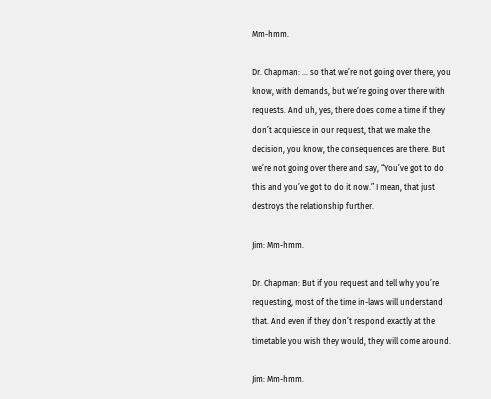Mm-hmm.

Dr. Chapman: … so that we’re not going over there, you know, with demands, but we’re going over there with requests. And uh, yes, there does come a time if they don’t acquiesce in our request, that we make the decision, you know, the consequences are there. But we’re not going over there and say, “You’ve got to do this and you’ve got to do it now.” I mean, that just destroys the relationship further.

Jim: Mm-hmm.

Dr. Chapman: But if you request and tell why you’re requesting, most of the time in-laws will understand that. And even if they don’t respond exactly at the timetable you wish they would, they will come around.

Jim: Mm-hmm.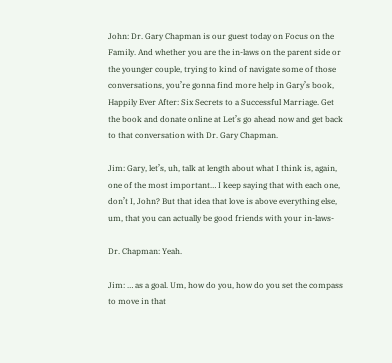John: Dr. Gary Chapman is our guest today on Focus on the Family. And whether you are the in-laws on the parent side or the younger couple, trying to kind of navigate some of those conversations, you’re gonna find more help in Gary’s book, Happily Ever After: Six Secrets to a Successful Marriage. Get the book and donate online at Let’s go ahead now and get back to that conversation with Dr. Gary Chapman.

Jim: Gary, let’s, uh, talk at length about what I think is, again, one of the most important… I keep saying that with each one, don’t I, John? But that idea that love is above everything else, um, that you can actually be good friends with your in-laws-

Dr. Chapman: Yeah.

Jim: … as a goal. Um, how do you, how do you set the compass to move in that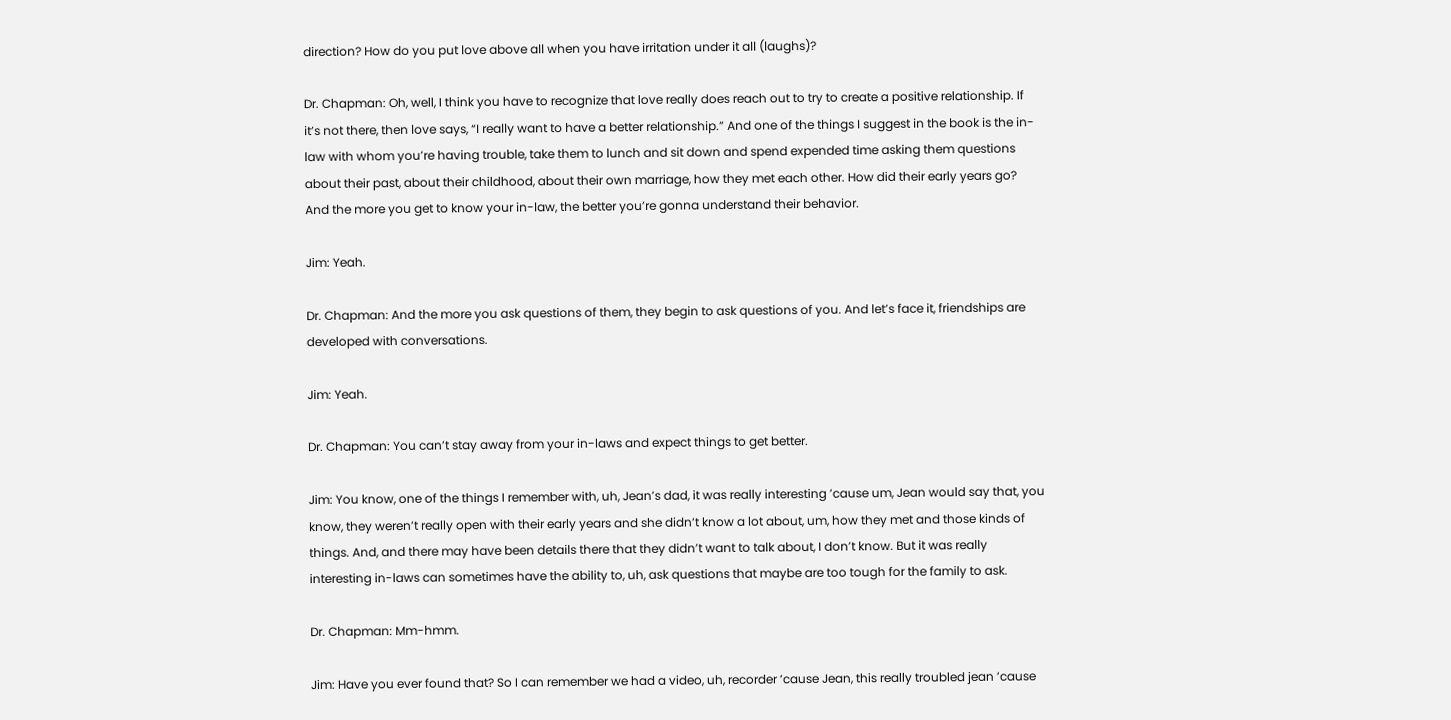direction? How do you put love above all when you have irritation under it all (laughs)?

Dr. Chapman: Oh, well, I think you have to recognize that love really does reach out to try to create a positive relationship. If it’s not there, then love says, “I really want to have a better relationship.” And one of the things I suggest in the book is the in-law with whom you’re having trouble, take them to lunch and sit down and spend expended time asking them questions about their past, about their childhood, about their own marriage, how they met each other. How did their early years go? And the more you get to know your in-law, the better you’re gonna understand their behavior.

Jim: Yeah.

Dr. Chapman: And the more you ask questions of them, they begin to ask questions of you. And let’s face it, friendships are developed with conversations.

Jim: Yeah.

Dr. Chapman: You can’t stay away from your in-laws and expect things to get better.

Jim: You know, one of the things I remember with, uh, Jean’s dad, it was really interesting ’cause um, Jean would say that, you know, they weren’t really open with their early years and she didn’t know a lot about, um, how they met and those kinds of things. And, and there may have been details there that they didn’t want to talk about, I don’t know. But it was really interesting in-laws can sometimes have the ability to, uh, ask questions that maybe are too tough for the family to ask.

Dr. Chapman: Mm-hmm.

Jim: Have you ever found that? So I can remember we had a video, uh, recorder ’cause Jean, this really troubled jean ’cause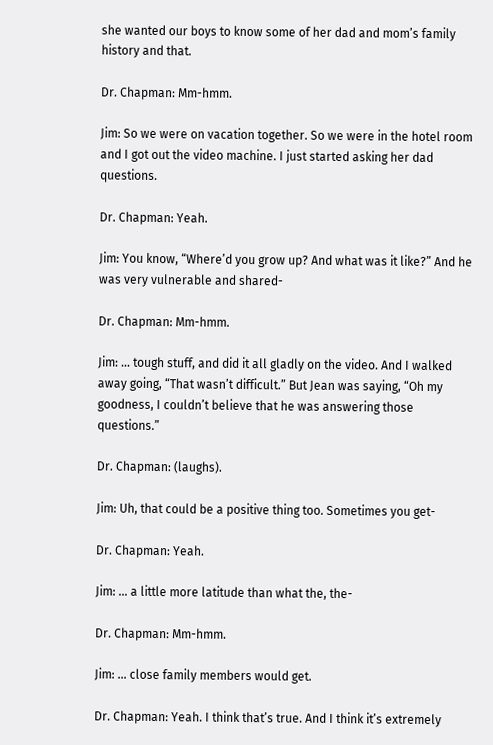she wanted our boys to know some of her dad and mom’s family history and that.

Dr. Chapman: Mm-hmm.

Jim: So we were on vacation together. So we were in the hotel room and I got out the video machine. I just started asking her dad questions.

Dr. Chapman: Yeah.

Jim: You know, “Where’d you grow up? And what was it like?” And he was very vulnerable and shared-

Dr. Chapman: Mm-hmm.

Jim: … tough stuff, and did it all gladly on the video. And I walked away going, “That wasn’t difficult.” But Jean was saying, “Oh my goodness, I couldn’t believe that he was answering those questions.”

Dr. Chapman: (laughs).

Jim: Uh, that could be a positive thing too. Sometimes you get-

Dr. Chapman: Yeah.

Jim: … a little more latitude than what the, the-

Dr. Chapman: Mm-hmm.

Jim: … close family members would get.

Dr. Chapman: Yeah. I think that’s true. And I think it’s extremely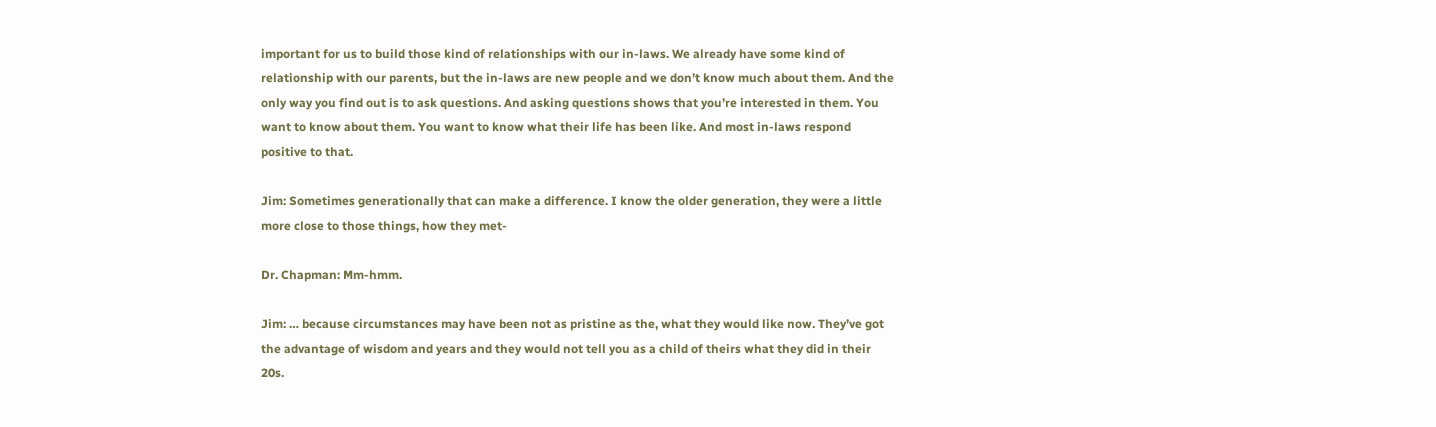important for us to build those kind of relationships with our in-laws. We already have some kind of relationship with our parents, but the in-laws are new people and we don’t know much about them. And the only way you find out is to ask questions. And asking questions shows that you’re interested in them. You want to know about them. You want to know what their life has been like. And most in-laws respond positive to that.

Jim: Sometimes generationally that can make a difference. I know the older generation, they were a little more close to those things, how they met-

Dr. Chapman: Mm-hmm.

Jim: … because circumstances may have been not as pristine as the, what they would like now. They’ve got the advantage of wisdom and years and they would not tell you as a child of theirs what they did in their 20s.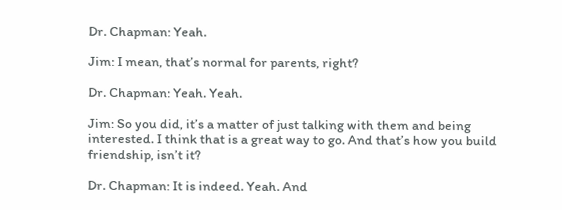Dr. Chapman: Yeah.

Jim: I mean, that’s normal for parents, right?

Dr. Chapman: Yeah. Yeah.

Jim: So you did, it’s a matter of just talking with them and being interested. I think that is a great way to go. And that’s how you build friendship, isn’t it?

Dr. Chapman: It is indeed. Yeah. And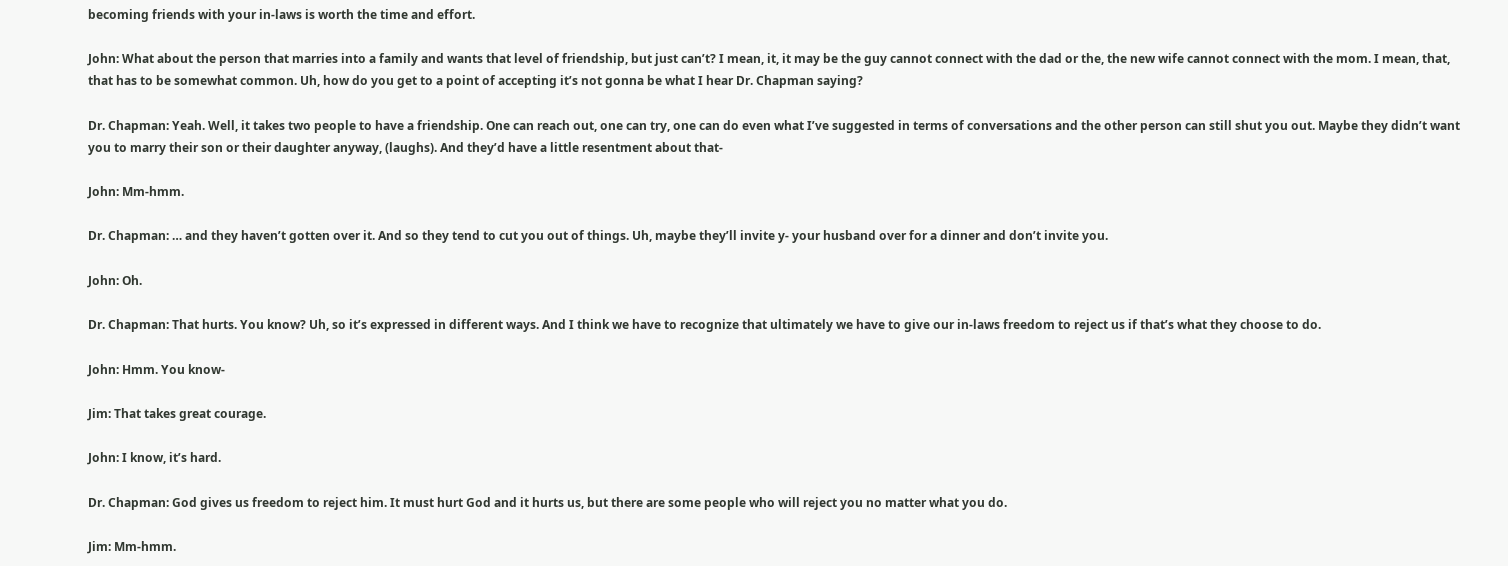becoming friends with your in-laws is worth the time and effort.

John: What about the person that marries into a family and wants that level of friendship, but just can’t? I mean, it, it may be the guy cannot connect with the dad or the, the new wife cannot connect with the mom. I mean, that, that has to be somewhat common. Uh, how do you get to a point of accepting it’s not gonna be what I hear Dr. Chapman saying?

Dr. Chapman: Yeah. Well, it takes two people to have a friendship. One can reach out, one can try, one can do even what I’ve suggested in terms of conversations and the other person can still shut you out. Maybe they didn’t want you to marry their son or their daughter anyway, (laughs). And they’d have a little resentment about that-

John: Mm-hmm.

Dr. Chapman: … and they haven’t gotten over it. And so they tend to cut you out of things. Uh, maybe they’ll invite y- your husband over for a dinner and don’t invite you.

John: Oh.

Dr. Chapman: That hurts. You know? Uh, so it’s expressed in different ways. And I think we have to recognize that ultimately we have to give our in-laws freedom to reject us if that’s what they choose to do.

John: Hmm. You know-

Jim: That takes great courage.

John: I know, it’s hard.

Dr. Chapman: God gives us freedom to reject him. It must hurt God and it hurts us, but there are some people who will reject you no matter what you do.

Jim: Mm-hmm.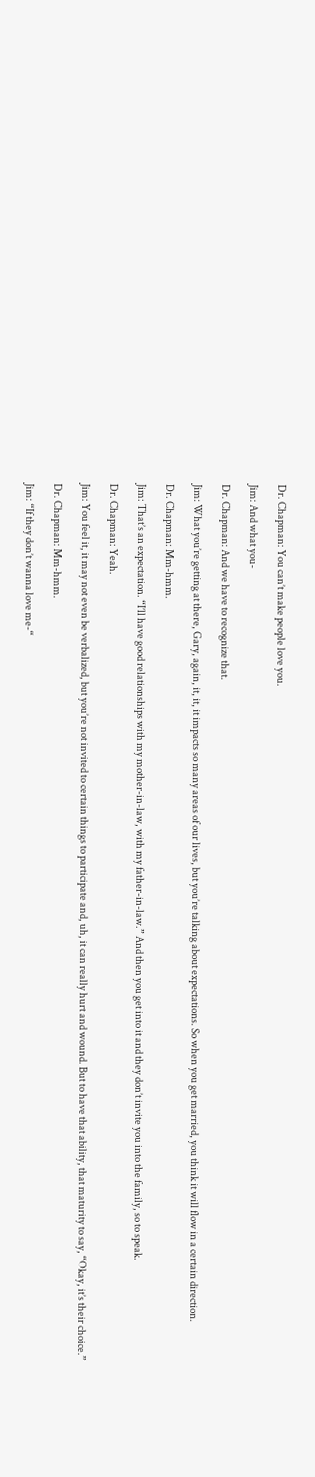Dr. Chapman: You can’t make people love you.

Jim: And what you-

Dr. Chapman: And we have to recognize that.

Jim: What you’re getting at there, Gary, again, it, it, it impacts so many areas of our lives, but you’re talking about expectations. So when you get married, you think it will flow in a certain direction.

Dr. Chapman: Mm-hmm.

Jim: That’s an expectation. “I’ll have good relationships with my mother-in-law, with my father-in-law.” And then you get into it and they don’t invite you into the family, so to speak.

Dr. Chapman: Yeah.

Jim: You feel it, it may not even be verbalized, but you’re not invited to certain things to participate and, uh, it can really hurt and wound. But to have that ability, that maturity to say, “Okay, it’s their choice.”

Dr. Chapman: Mm-hmm.

Jim: “If they don’t wanna love me-“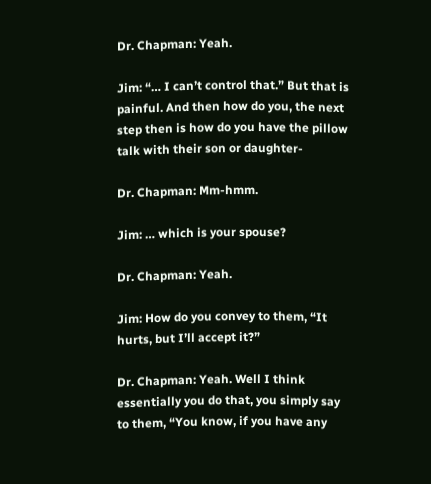Dr. Chapman: Yeah.

Jim: “… I can’t control that.” But that is painful. And then how do you, the next step then is how do you have the pillow talk with their son or daughter-

Dr. Chapman: Mm-hmm.

Jim: … which is your spouse?

Dr. Chapman: Yeah.

Jim: How do you convey to them, “It hurts, but I’ll accept it?”

Dr. Chapman: Yeah. Well I think essentially you do that, you simply say to them, “You know, if you have any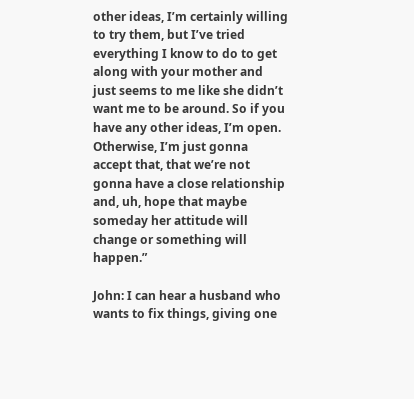other ideas, I’m certainly willing to try them, but I’ve tried everything I know to do to get along with your mother and just seems to me like she didn’t want me to be around. So if you have any other ideas, I’m open. Otherwise, I’m just gonna accept that, that we’re not gonna have a close relationship and, uh, hope that maybe someday her attitude will change or something will happen.”

John: I can hear a husband who wants to fix things, giving one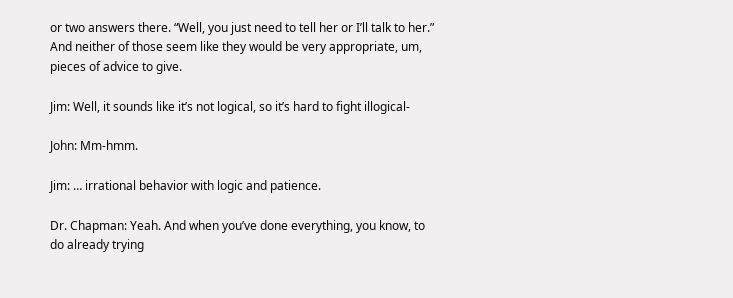or two answers there. “Well, you just need to tell her or I’ll talk to her.” And neither of those seem like they would be very appropriate, um, pieces of advice to give.

Jim: Well, it sounds like it’s not logical, so it’s hard to fight illogical-

John: Mm-hmm.

Jim: … irrational behavior with logic and patience.

Dr. Chapman: Yeah. And when you’ve done everything, you know, to do already trying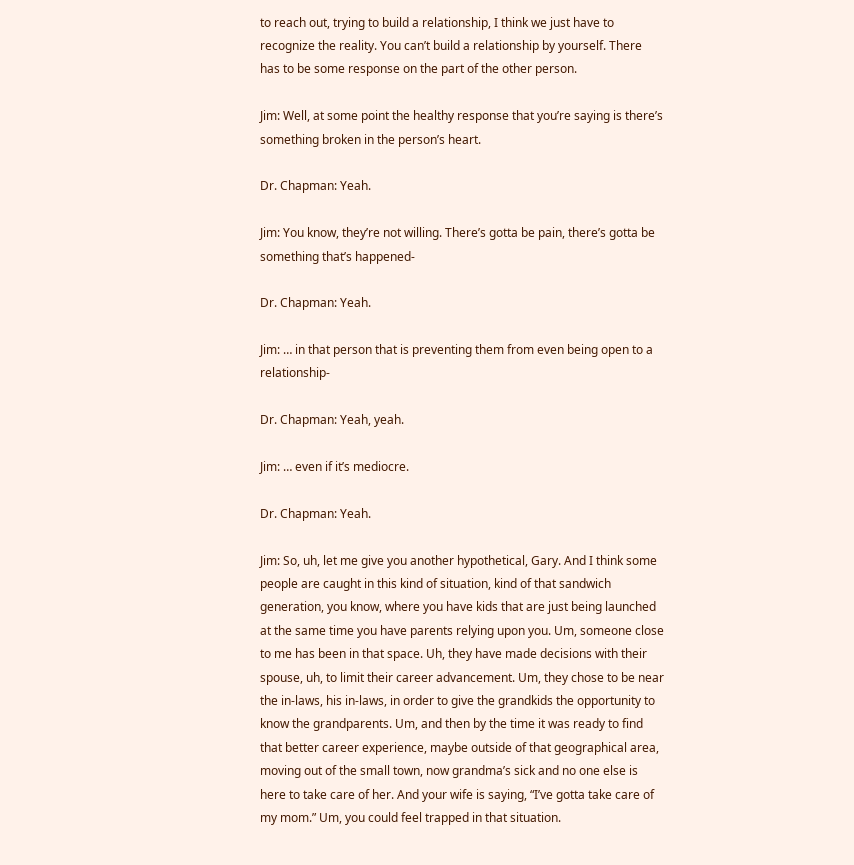to reach out, trying to build a relationship, I think we just have to recognize the reality. You can’t build a relationship by yourself. There has to be some response on the part of the other person.

Jim: Well, at some point the healthy response that you’re saying is there’s something broken in the person’s heart.

Dr. Chapman: Yeah.

Jim: You know, they’re not willing. There’s gotta be pain, there’s gotta be something that’s happened-

Dr. Chapman: Yeah.

Jim: … in that person that is preventing them from even being open to a relationship-

Dr. Chapman: Yeah, yeah.

Jim: … even if it’s mediocre.

Dr. Chapman: Yeah.

Jim: So, uh, let me give you another hypothetical, Gary. And I think some people are caught in this kind of situation, kind of that sandwich generation, you know, where you have kids that are just being launched at the same time you have parents relying upon you. Um, someone close to me has been in that space. Uh, they have made decisions with their spouse, uh, to limit their career advancement. Um, they chose to be near the in-laws, his in-laws, in order to give the grandkids the opportunity to know the grandparents. Um, and then by the time it was ready to find that better career experience, maybe outside of that geographical area, moving out of the small town, now grandma’s sick and no one else is here to take care of her. And your wife is saying, “I’ve gotta take care of my mom.” Um, you could feel trapped in that situation.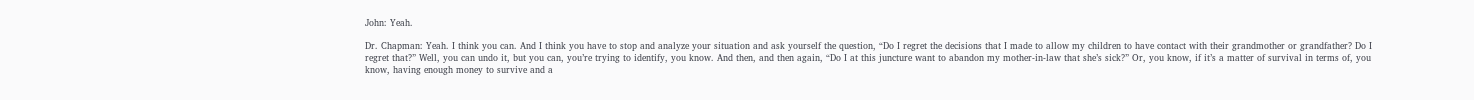John: Yeah.

Dr. Chapman: Yeah. I think you can. And I think you have to stop and analyze your situation and ask yourself the question, “Do I regret the decisions that I made to allow my children to have contact with their grandmother or grandfather? Do I regret that?” Well, you can undo it, but you can, you’re trying to identify, you know. And then, and then again, “Do I at this juncture want to abandon my mother-in-law that she’s sick?” Or, you know, if it’s a matter of survival in terms of, you know, having enough money to survive and a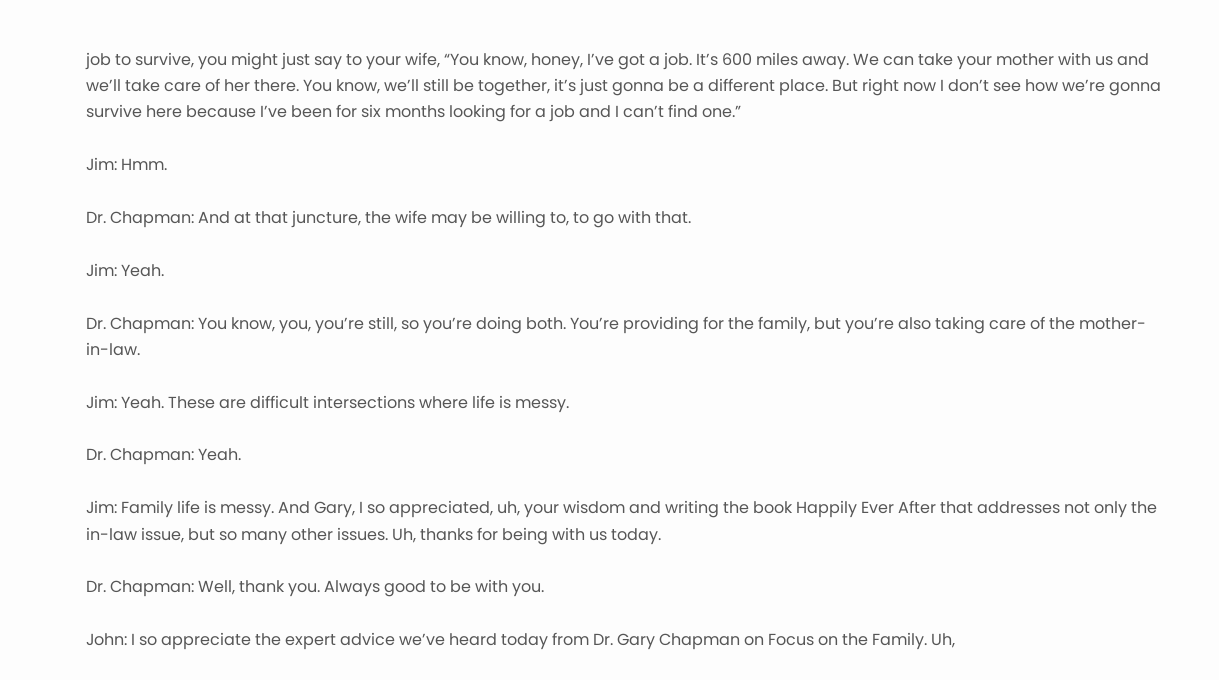job to survive, you might just say to your wife, “You know, honey, I’ve got a job. It’s 600 miles away. We can take your mother with us and we’ll take care of her there. You know, we’ll still be together, it’s just gonna be a different place. But right now I don’t see how we’re gonna survive here because I’ve been for six months looking for a job and I can’t find one.”

Jim: Hmm.

Dr. Chapman: And at that juncture, the wife may be willing to, to go with that.

Jim: Yeah.

Dr. Chapman: You know, you, you’re still, so you’re doing both. You’re providing for the family, but you’re also taking care of the mother-in-law.

Jim: Yeah. These are difficult intersections where life is messy.

Dr. Chapman: Yeah.

Jim: Family life is messy. And Gary, I so appreciated, uh, your wisdom and writing the book Happily Ever After that addresses not only the in-law issue, but so many other issues. Uh, thanks for being with us today.

Dr. Chapman: Well, thank you. Always good to be with you.

John: I so appreciate the expert advice we’ve heard today from Dr. Gary Chapman on Focus on the Family. Uh,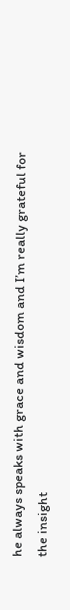he always speaks with grace and wisdom and I’m really grateful for the insight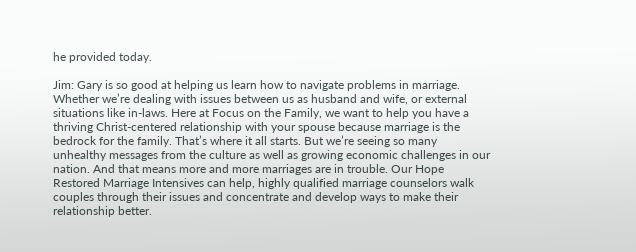he provided today.

Jim: Gary is so good at helping us learn how to navigate problems in marriage. Whether we’re dealing with issues between us as husband and wife, or external situations like in-laws. Here at Focus on the Family, we want to help you have a thriving Christ-centered relationship with your spouse because marriage is the bedrock for the family. That’s where it all starts. But we’re seeing so many unhealthy messages from the culture as well as growing economic challenges in our nation. And that means more and more marriages are in trouble. Our Hope Restored Marriage Intensives can help, highly qualified marriage counselors walk couples through their issues and concentrate and develop ways to make their relationship better.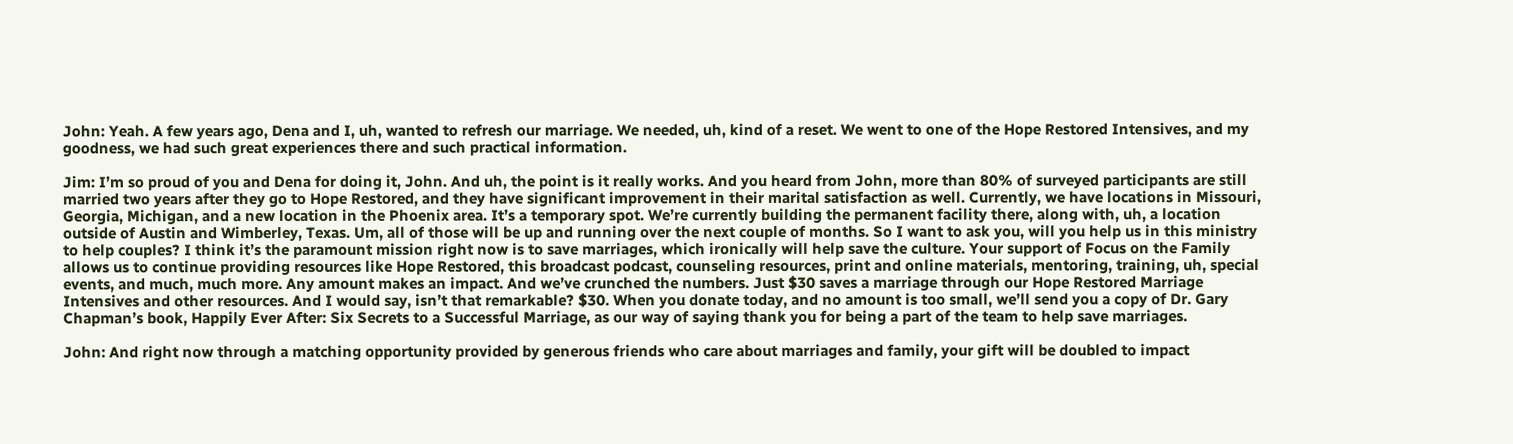John: Yeah. A few years ago, Dena and I, uh, wanted to refresh our marriage. We needed, uh, kind of a reset. We went to one of the Hope Restored Intensives, and my goodness, we had such great experiences there and such practical information.

Jim: I’m so proud of you and Dena for doing it, John. And uh, the point is it really works. And you heard from John, more than 80% of surveyed participants are still married two years after they go to Hope Restored, and they have significant improvement in their marital satisfaction as well. Currently, we have locations in Missouri, Georgia, Michigan, and a new location in the Phoenix area. It’s a temporary spot. We’re currently building the permanent facility there, along with, uh, a location outside of Austin and Wimberley, Texas. Um, all of those will be up and running over the next couple of months. So I want to ask you, will you help us in this ministry to help couples? I think it’s the paramount mission right now is to save marriages, which ironically will help save the culture. Your support of Focus on the Family allows us to continue providing resources like Hope Restored, this broadcast podcast, counseling resources, print and online materials, mentoring, training, uh, special events, and much, much more. Any amount makes an impact. And we’ve crunched the numbers. Just $30 saves a marriage through our Hope Restored Marriage Intensives and other resources. And I would say, isn’t that remarkable? $30. When you donate today, and no amount is too small, we’ll send you a copy of Dr. Gary Chapman’s book, Happily Ever After: Six Secrets to a Successful Marriage, as our way of saying thank you for being a part of the team to help save marriages.

John: And right now through a matching opportunity provided by generous friends who care about marriages and family, your gift will be doubled to impact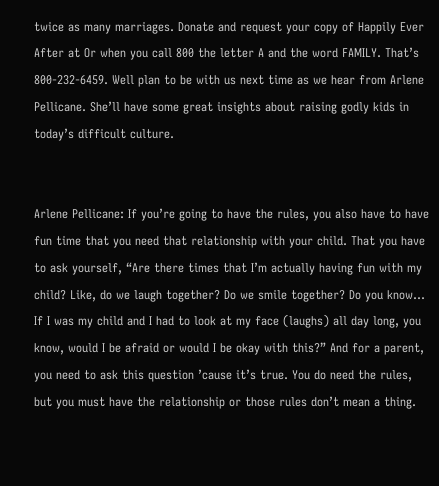twice as many marriages. Donate and request your copy of Happily Ever After at Or when you call 800 the letter A and the word FAMILY. That’s 800-232-6459. Well plan to be with us next time as we hear from Arlene Pellicane. She’ll have some great insights about raising godly kids in today’s difficult culture.


Arlene Pellicane: If you’re going to have the rules, you also have to have fun time that you need that relationship with your child. That you have to ask yourself, “Are there times that I’m actually having fun with my child? Like, do we laugh together? Do we smile together? Do you know… If I was my child and I had to look at my face (laughs) all day long, you know, would I be afraid or would I be okay with this?” And for a parent, you need to ask this question ’cause it’s true. You do need the rules, but you must have the relationship or those rules don’t mean a thing.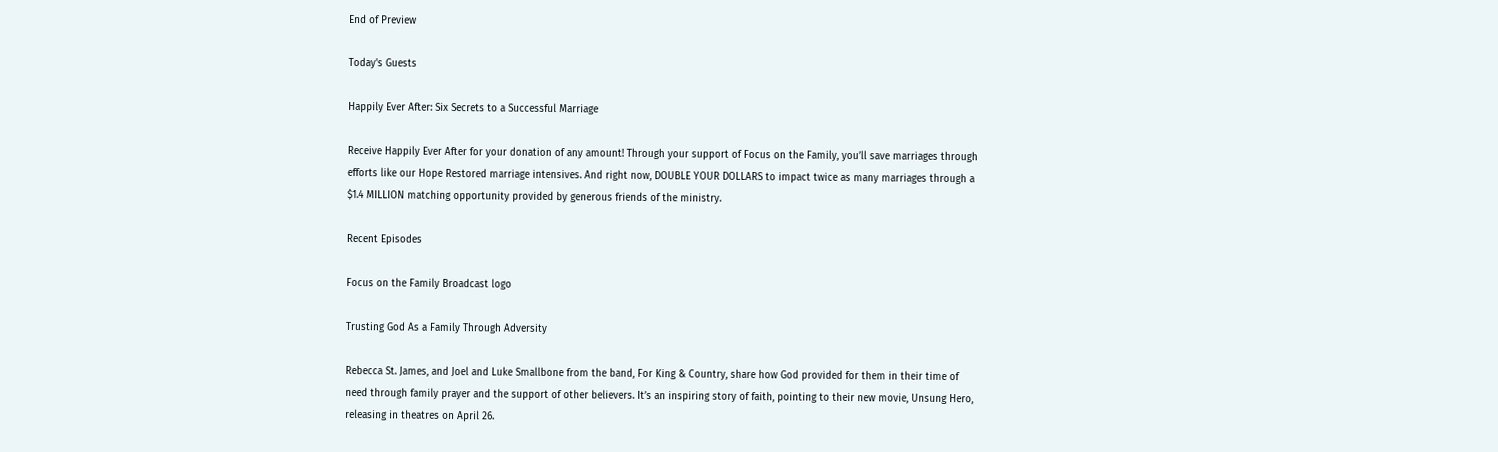End of Preview

Today's Guests

Happily Ever After: Six Secrets to a Successful Marriage

Receive Happily Ever After for your donation of any amount! Through your support of Focus on the Family, you’ll save marriages through efforts like our Hope Restored marriage intensives. And right now, DOUBLE YOUR DOLLARS to impact twice as many marriages through a $1.4 MILLION matching opportunity provided by generous friends of the ministry.

Recent Episodes

Focus on the Family Broadcast logo

Trusting God As a Family Through Adversity

Rebecca St. James, and Joel and Luke Smallbone from the band, For King & Country, share how God provided for them in their time of need through family prayer and the support of other believers. It’s an inspiring story of faith, pointing to their new movie, Unsung Hero, releasing in theatres on April 26.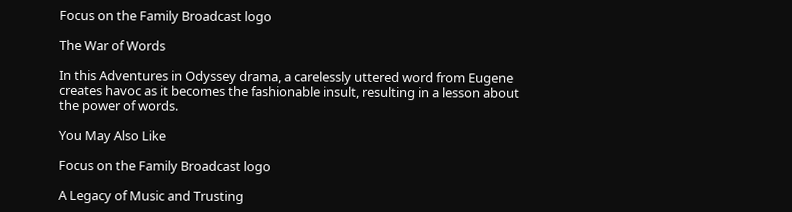Focus on the Family Broadcast logo

The War of Words

In this Adventures in Odyssey drama, a carelessly uttered word from Eugene creates havoc as it becomes the fashionable insult, resulting in a lesson about the power of words.

You May Also Like

Focus on the Family Broadcast logo

A Legacy of Music and Trusting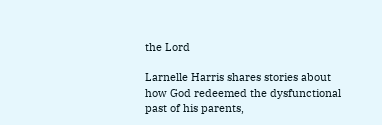the Lord

Larnelle Harris shares stories about how God redeemed the dysfunctional past of his parents,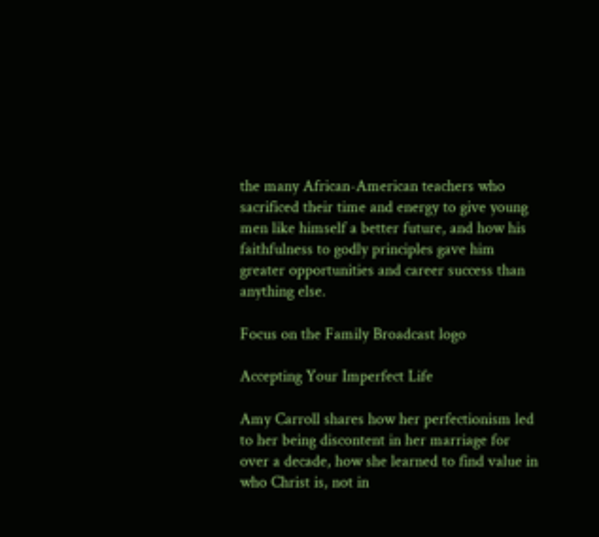the many African-American teachers who sacrificed their time and energy to give young men like himself a better future, and how his faithfulness to godly principles gave him greater opportunities and career success than anything else.

Focus on the Family Broadcast logo

Accepting Your Imperfect Life

Amy Carroll shares how her perfectionism led to her being discontent in her marriage for over a decade, how she learned to find value in who Christ is, not in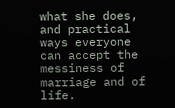what she does, and practical ways everyone can accept the messiness of marriage and of life.